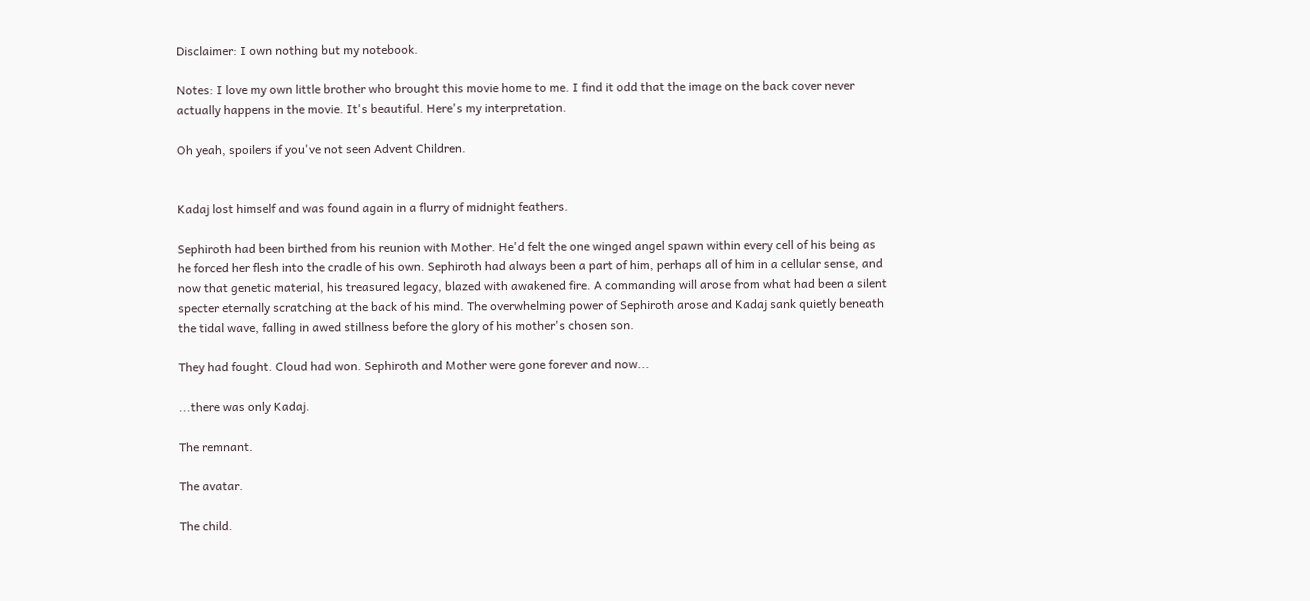Disclaimer: I own nothing but my notebook.

Notes: I love my own little brother who brought this movie home to me. I find it odd that the image on the back cover never actually happens in the movie. It's beautiful. Here's my interpretation.

Oh yeah, spoilers if you've not seen Advent Children.


Kadaj lost himself and was found again in a flurry of midnight feathers.

Sephiroth had been birthed from his reunion with Mother. He'd felt the one winged angel spawn within every cell of his being as he forced her flesh into the cradle of his own. Sephiroth had always been a part of him, perhaps all of him in a cellular sense, and now that genetic material, his treasured legacy, blazed with awakened fire. A commanding will arose from what had been a silent specter eternally scratching at the back of his mind. The overwhelming power of Sephiroth arose and Kadaj sank quietly beneath the tidal wave, falling in awed stillness before the glory of his mother's chosen son.

They had fought. Cloud had won. Sephiroth and Mother were gone forever and now...

...there was only Kadaj.

The remnant.

The avatar.

The child.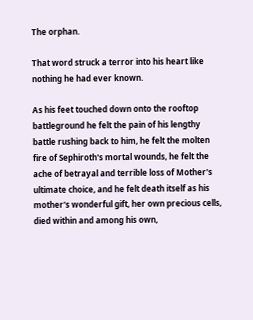The orphan.

That word struck a terror into his heart like nothing he had ever known.

As his feet touched down onto the rooftop battleground he felt the pain of his lengthy battle rushing back to him, he felt the molten fire of Sephiroth's mortal wounds, he felt the ache of betrayal and terrible loss of Mother's ultimate choice, and he felt death itself as his mother's wonderful gift, her own precious cells, died within and among his own,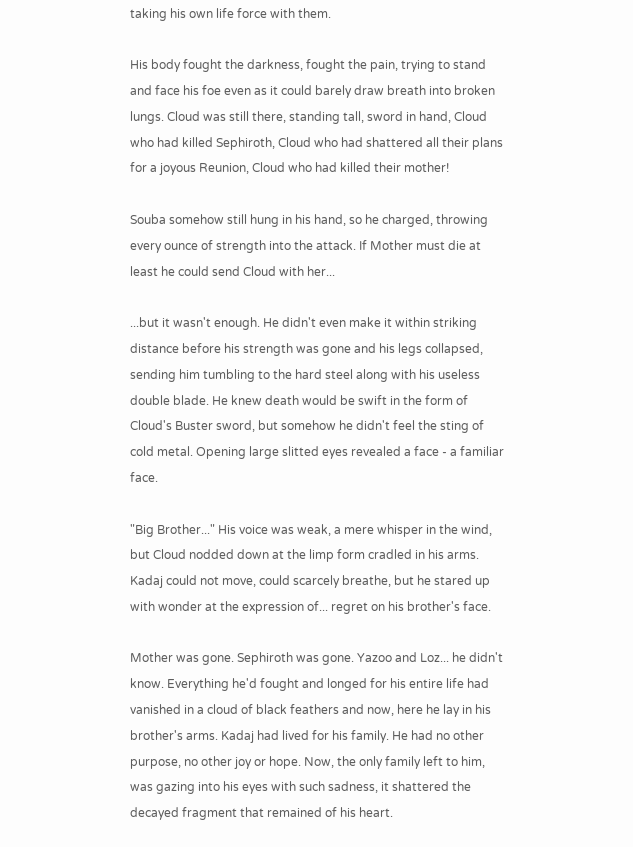taking his own life force with them.

His body fought the darkness, fought the pain, trying to stand and face his foe even as it could barely draw breath into broken lungs. Cloud was still there, standing tall, sword in hand, Cloud who had killed Sephiroth, Cloud who had shattered all their plans for a joyous Reunion, Cloud who had killed their mother!

Souba somehow still hung in his hand, so he charged, throwing every ounce of strength into the attack. If Mother must die at least he could send Cloud with her...

...but it wasn't enough. He didn't even make it within striking distance before his strength was gone and his legs collapsed, sending him tumbling to the hard steel along with his useless double blade. He knew death would be swift in the form of Cloud's Buster sword, but somehow he didn't feel the sting of cold metal. Opening large slitted eyes revealed a face - a familiar face.

"Big Brother..." His voice was weak, a mere whisper in the wind, but Cloud nodded down at the limp form cradled in his arms. Kadaj could not move, could scarcely breathe, but he stared up with wonder at the expression of... regret on his brother's face.

Mother was gone. Sephiroth was gone. Yazoo and Loz... he didn't know. Everything he'd fought and longed for his entire life had vanished in a cloud of black feathers and now, here he lay in his brother's arms. Kadaj had lived for his family. He had no other purpose, no other joy or hope. Now, the only family left to him, was gazing into his eyes with such sadness, it shattered the decayed fragment that remained of his heart.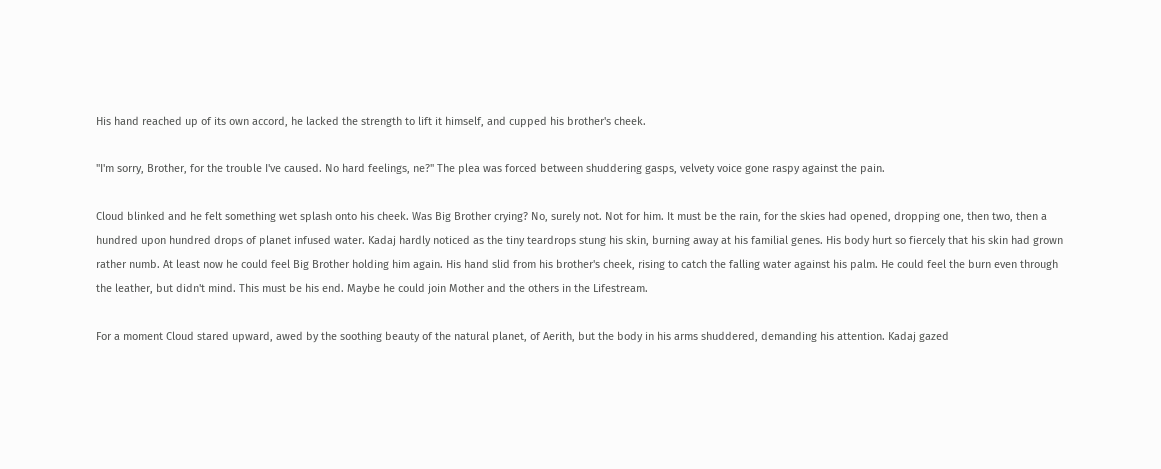His hand reached up of its own accord, he lacked the strength to lift it himself, and cupped his brother's cheek.

"I'm sorry, Brother, for the trouble I've caused. No hard feelings, ne?" The plea was forced between shuddering gasps, velvety voice gone raspy against the pain.

Cloud blinked and he felt something wet splash onto his cheek. Was Big Brother crying? No, surely not. Not for him. It must be the rain, for the skies had opened, dropping one, then two, then a hundred upon hundred drops of planet infused water. Kadaj hardly noticed as the tiny teardrops stung his skin, burning away at his familial genes. His body hurt so fiercely that his skin had grown rather numb. At least now he could feel Big Brother holding him again. His hand slid from his brother's cheek, rising to catch the falling water against his palm. He could feel the burn even through the leather, but didn't mind. This must be his end. Maybe he could join Mother and the others in the Lifestream.

For a moment Cloud stared upward, awed by the soothing beauty of the natural planet, of Aerith, but the body in his arms shuddered, demanding his attention. Kadaj gazed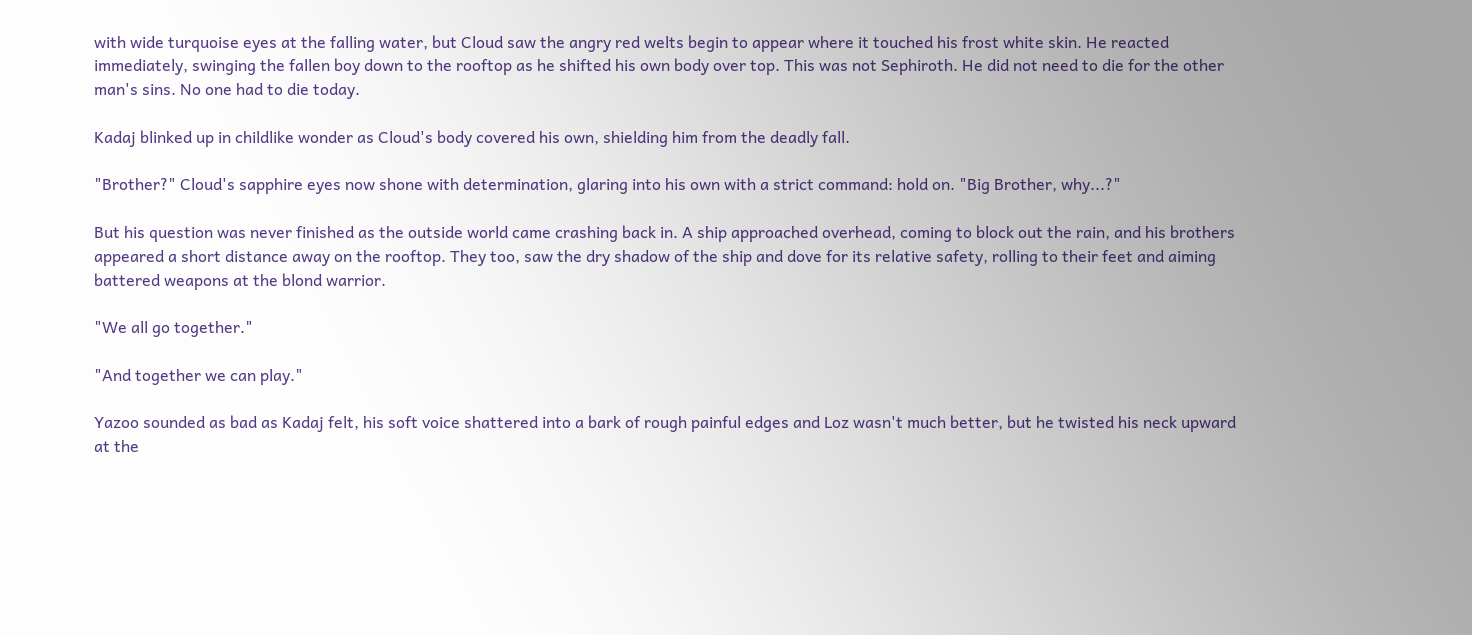with wide turquoise eyes at the falling water, but Cloud saw the angry red welts begin to appear where it touched his frost white skin. He reacted immediately, swinging the fallen boy down to the rooftop as he shifted his own body over top. This was not Sephiroth. He did not need to die for the other man's sins. No one had to die today.

Kadaj blinked up in childlike wonder as Cloud's body covered his own, shielding him from the deadly fall.

"Brother?" Cloud's sapphire eyes now shone with determination, glaring into his own with a strict command: hold on. "Big Brother, why...?"

But his question was never finished as the outside world came crashing back in. A ship approached overhead, coming to block out the rain, and his brothers appeared a short distance away on the rooftop. They too, saw the dry shadow of the ship and dove for its relative safety, rolling to their feet and aiming battered weapons at the blond warrior.

"We all go together."

"And together we can play."

Yazoo sounded as bad as Kadaj felt, his soft voice shattered into a bark of rough painful edges and Loz wasn't much better, but he twisted his neck upward at the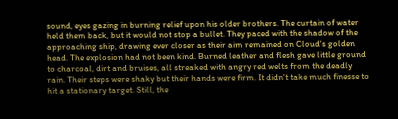sound, eyes gazing in burning relief upon his older brothers. The curtain of water held them back, but it would not stop a bullet. They paced with the shadow of the approaching ship, drawing ever closer as their aim remained on Cloud's golden head. The explosion had not been kind. Burned leather and flesh gave little ground to charcoal, dirt and bruises, all streaked with angry red welts from the deadly rain. Their steps were shaky but their hands were firm. It didn't take much finesse to hit a stationary target. Still, the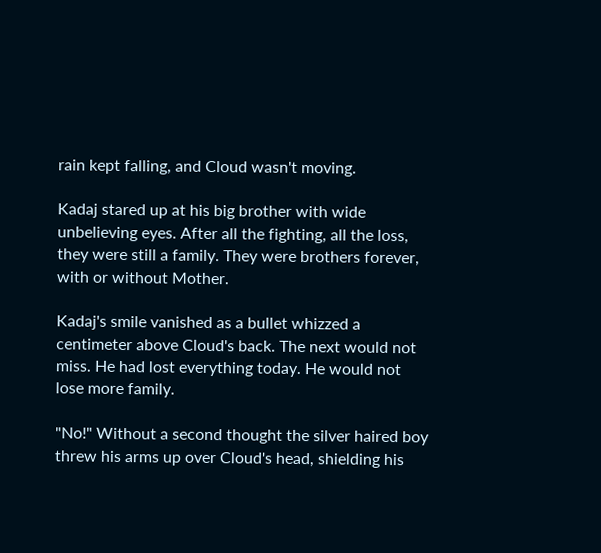rain kept falling, and Cloud wasn't moving.

Kadaj stared up at his big brother with wide unbelieving eyes. After all the fighting, all the loss, they were still a family. They were brothers forever, with or without Mother.

Kadaj's smile vanished as a bullet whizzed a centimeter above Cloud's back. The next would not miss. He had lost everything today. He would not lose more family.

"No!" Without a second thought the silver haired boy threw his arms up over Cloud's head, shielding his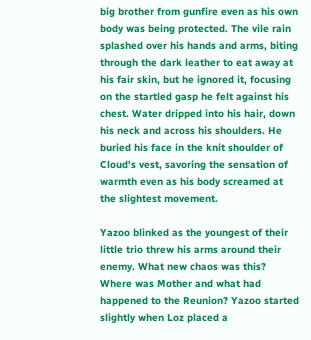big brother from gunfire even as his own body was being protected. The vile rain splashed over his hands and arms, biting through the dark leather to eat away at his fair skin, but he ignored it, focusing on the startled gasp he felt against his chest. Water dripped into his hair, down his neck and across his shoulders. He buried his face in the knit shoulder of Cloud's vest, savoring the sensation of warmth even as his body screamed at the slightest movement.

Yazoo blinked as the youngest of their little trio threw his arms around their enemy. What new chaos was this? Where was Mother and what had happened to the Reunion? Yazoo started slightly when Loz placed a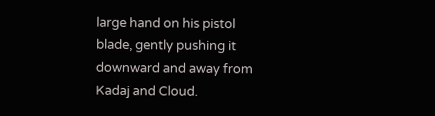large hand on his pistol blade, gently pushing it downward and away from Kadaj and Cloud.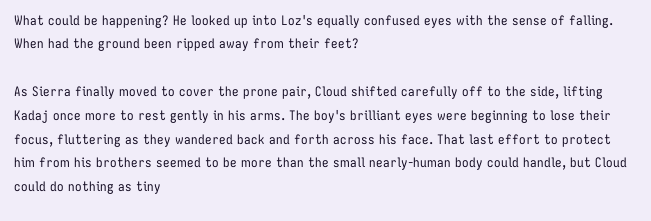What could be happening? He looked up into Loz's equally confused eyes with the sense of falling. When had the ground been ripped away from their feet?

As Sierra finally moved to cover the prone pair, Cloud shifted carefully off to the side, lifting Kadaj once more to rest gently in his arms. The boy's brilliant eyes were beginning to lose their focus, fluttering as they wandered back and forth across his face. That last effort to protect him from his brothers seemed to be more than the small nearly-human body could handle, but Cloud could do nothing as tiny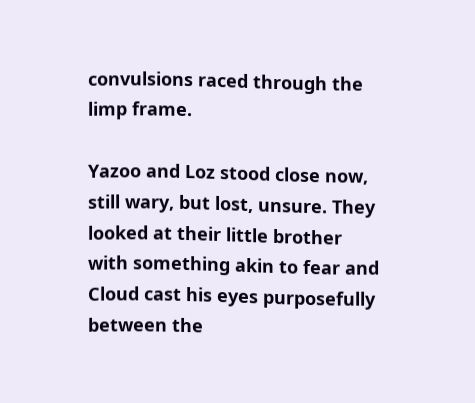convulsions raced through the limp frame.

Yazoo and Loz stood close now, still wary, but lost, unsure. They looked at their little brother with something akin to fear and Cloud cast his eyes purposefully between the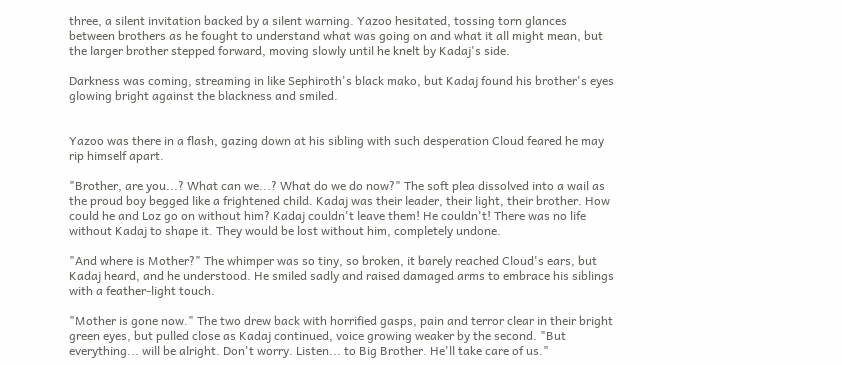three, a silent invitation backed by a silent warning. Yazoo hesitated, tossing torn glances between brothers as he fought to understand what was going on and what it all might mean, but the larger brother stepped forward, moving slowly until he knelt by Kadaj's side.

Darkness was coming, streaming in like Sephiroth's black mako, but Kadaj found his brother's eyes glowing bright against the blackness and smiled.


Yazoo was there in a flash, gazing down at his sibling with such desperation Cloud feared he may rip himself apart.

"Brother, are you...? What can we...? What do we do now?" The soft plea dissolved into a wail as the proud boy begged like a frightened child. Kadaj was their leader, their light, their brother. How could he and Loz go on without him? Kadaj couldn't leave them! He couldn't! There was no life without Kadaj to shape it. They would be lost without him, completely undone.

"And where is Mother?" The whimper was so tiny, so broken, it barely reached Cloud's ears, but Kadaj heard, and he understood. He smiled sadly and raised damaged arms to embrace his siblings with a feather-light touch.

"Mother is gone now." The two drew back with horrified gasps, pain and terror clear in their bright green eyes, but pulled close as Kadaj continued, voice growing weaker by the second. "But everything... will be alright. Don't worry. Listen... to Big Brother. He'll take care of us."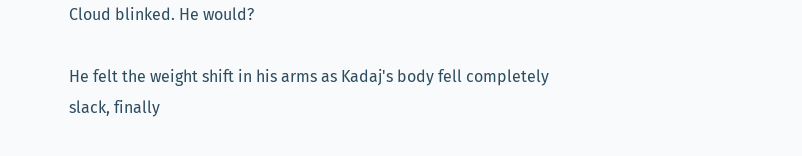Cloud blinked. He would?

He felt the weight shift in his arms as Kadaj's body fell completely slack, finally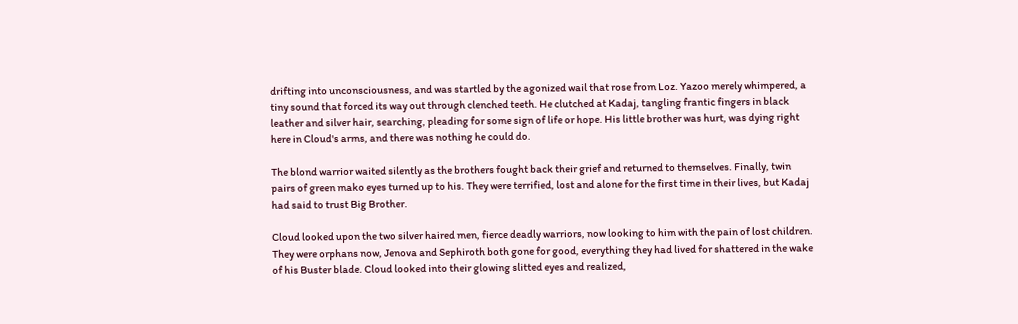drifting into unconsciousness, and was startled by the agonized wail that rose from Loz. Yazoo merely whimpered, a tiny sound that forced its way out through clenched teeth. He clutched at Kadaj, tangling frantic fingers in black leather and silver hair, searching, pleading for some sign of life or hope. His little brother was hurt, was dying right here in Cloud's arms, and there was nothing he could do.

The blond warrior waited silently as the brothers fought back their grief and returned to themselves. Finally, twin pairs of green mako eyes turned up to his. They were terrified, lost and alone for the first time in their lives, but Kadaj had said to trust Big Brother.

Cloud looked upon the two silver haired men, fierce deadly warriors, now looking to him with the pain of lost children. They were orphans now, Jenova and Sephiroth both gone for good, everything they had lived for shattered in the wake of his Buster blade. Cloud looked into their glowing slitted eyes and realized,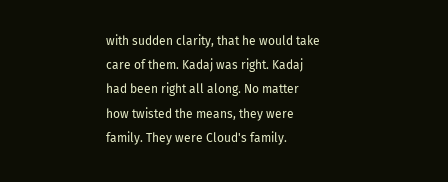with sudden clarity, that he would take care of them. Kadaj was right. Kadaj had been right all along. No matter how twisted the means, they were family. They were Cloud's family.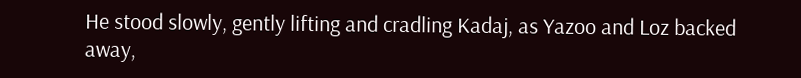He stood slowly, gently lifting and cradling Kadaj, as Yazoo and Loz backed away,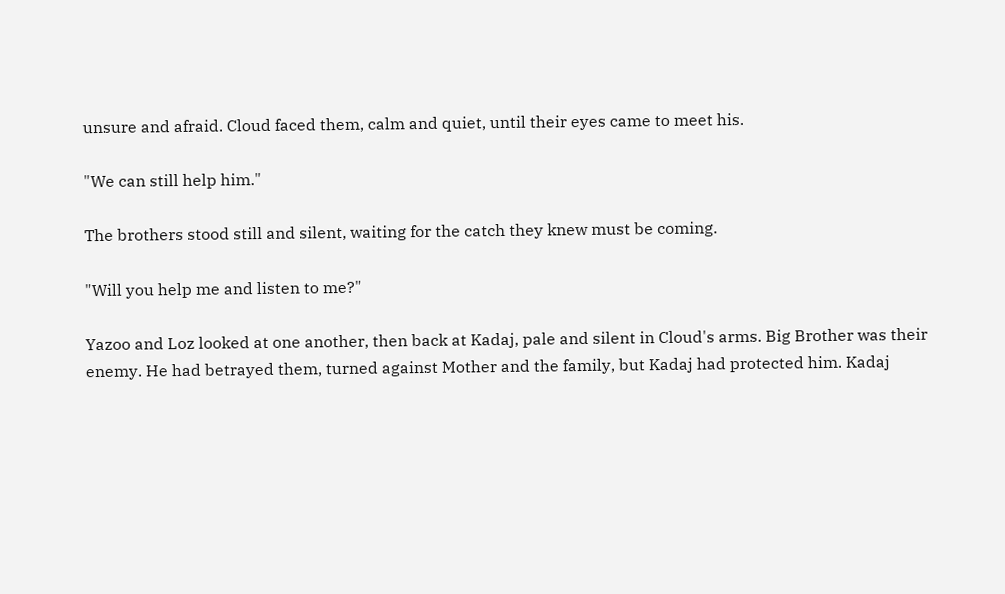unsure and afraid. Cloud faced them, calm and quiet, until their eyes came to meet his.

"We can still help him."

The brothers stood still and silent, waiting for the catch they knew must be coming.

"Will you help me and listen to me?"

Yazoo and Loz looked at one another, then back at Kadaj, pale and silent in Cloud's arms. Big Brother was their enemy. He had betrayed them, turned against Mother and the family, but Kadaj had protected him. Kadaj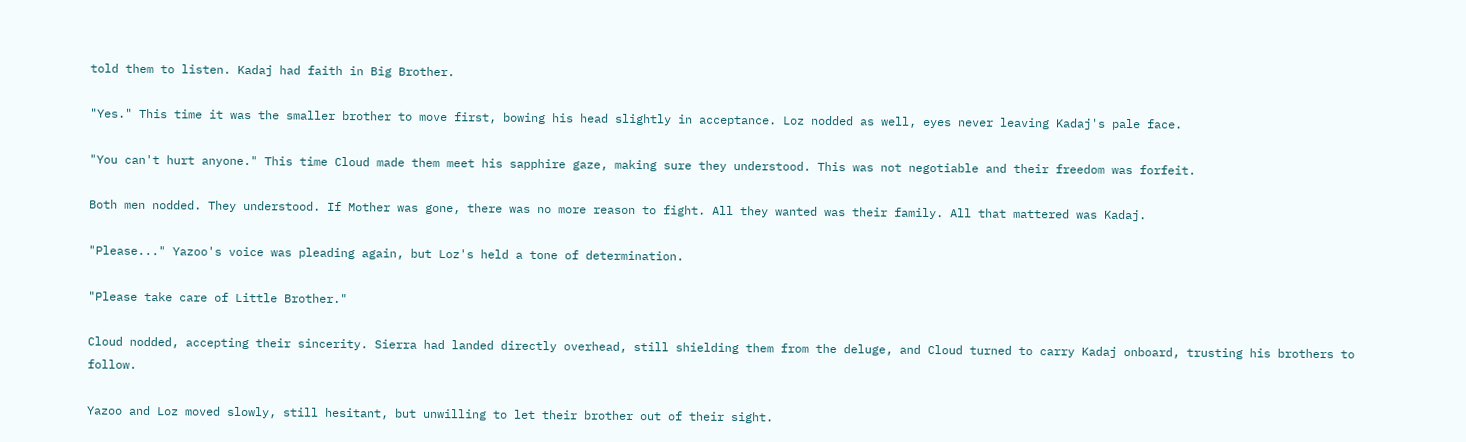told them to listen. Kadaj had faith in Big Brother.

"Yes." This time it was the smaller brother to move first, bowing his head slightly in acceptance. Loz nodded as well, eyes never leaving Kadaj's pale face.

"You can't hurt anyone." This time Cloud made them meet his sapphire gaze, making sure they understood. This was not negotiable and their freedom was forfeit.

Both men nodded. They understood. If Mother was gone, there was no more reason to fight. All they wanted was their family. All that mattered was Kadaj.

"Please..." Yazoo's voice was pleading again, but Loz's held a tone of determination.

"Please take care of Little Brother."

Cloud nodded, accepting their sincerity. Sierra had landed directly overhead, still shielding them from the deluge, and Cloud turned to carry Kadaj onboard, trusting his brothers to follow.

Yazoo and Loz moved slowly, still hesitant, but unwilling to let their brother out of their sight.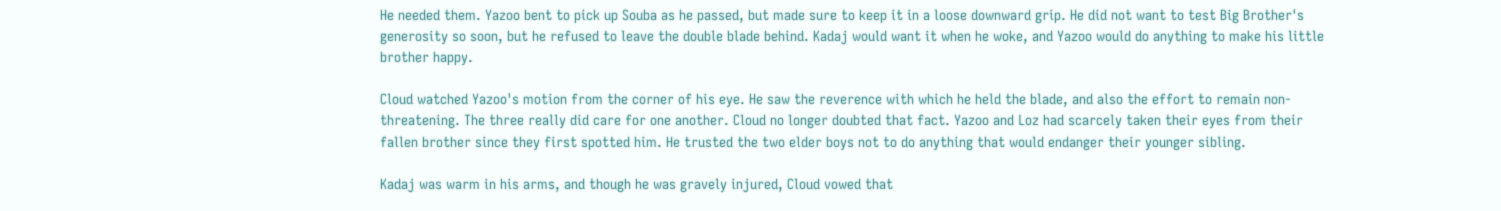He needed them. Yazoo bent to pick up Souba as he passed, but made sure to keep it in a loose downward grip. He did not want to test Big Brother's generosity so soon, but he refused to leave the double blade behind. Kadaj would want it when he woke, and Yazoo would do anything to make his little brother happy.

Cloud watched Yazoo's motion from the corner of his eye. He saw the reverence with which he held the blade, and also the effort to remain non-threatening. The three really did care for one another. Cloud no longer doubted that fact. Yazoo and Loz had scarcely taken their eyes from their fallen brother since they first spotted him. He trusted the two elder boys not to do anything that would endanger their younger sibling.

Kadaj was warm in his arms, and though he was gravely injured, Cloud vowed that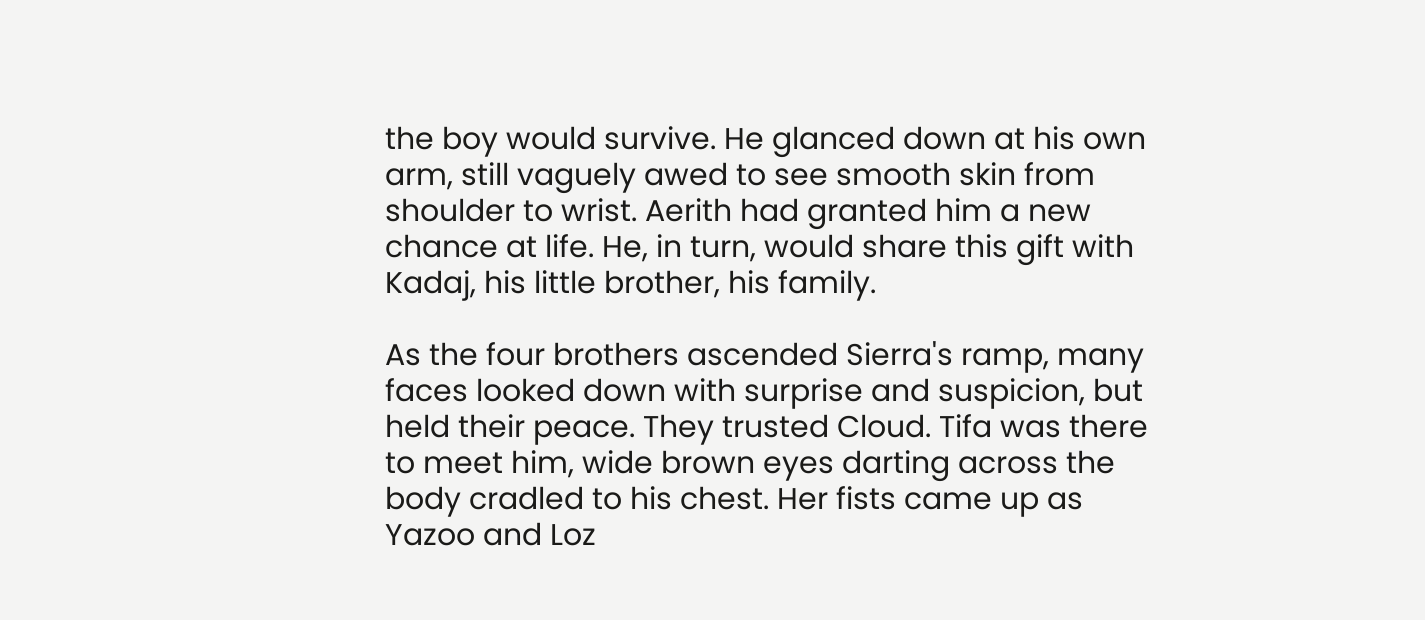the boy would survive. He glanced down at his own arm, still vaguely awed to see smooth skin from shoulder to wrist. Aerith had granted him a new chance at life. He, in turn, would share this gift with Kadaj, his little brother, his family.

As the four brothers ascended Sierra's ramp, many faces looked down with surprise and suspicion, but held their peace. They trusted Cloud. Tifa was there to meet him, wide brown eyes darting across the body cradled to his chest. Her fists came up as Yazoo and Loz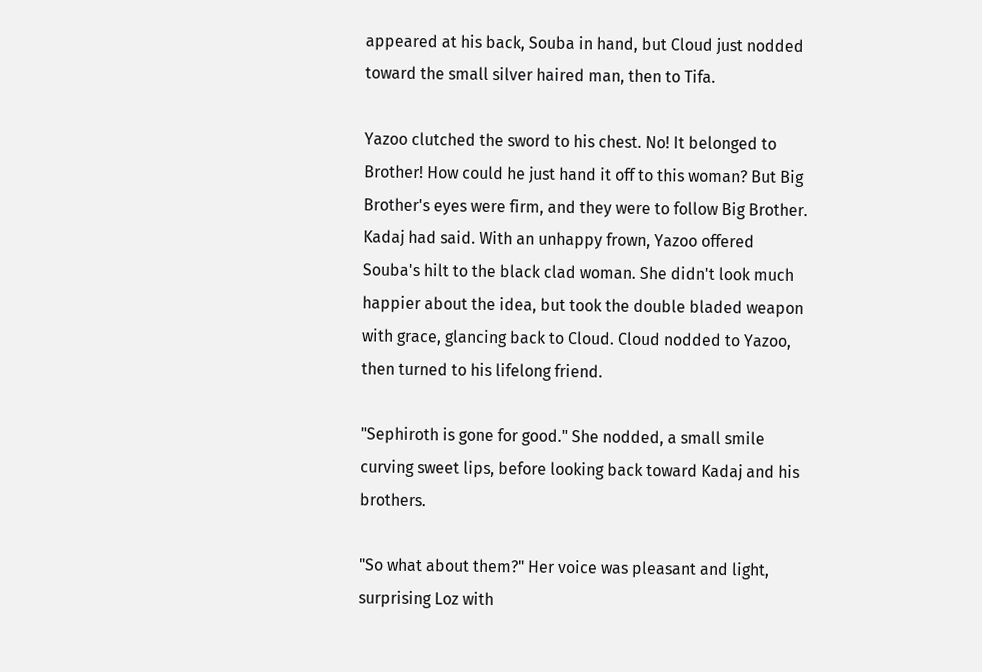appeared at his back, Souba in hand, but Cloud just nodded toward the small silver haired man, then to Tifa.

Yazoo clutched the sword to his chest. No! It belonged to Brother! How could he just hand it off to this woman? But Big Brother's eyes were firm, and they were to follow Big Brother. Kadaj had said. With an unhappy frown, Yazoo offered Souba's hilt to the black clad woman. She didn't look much happier about the idea, but took the double bladed weapon with grace, glancing back to Cloud. Cloud nodded to Yazoo, then turned to his lifelong friend.

"Sephiroth is gone for good." She nodded, a small smile curving sweet lips, before looking back toward Kadaj and his brothers.

"So what about them?" Her voice was pleasant and light, surprising Loz with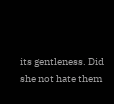its gentleness. Did she not hate them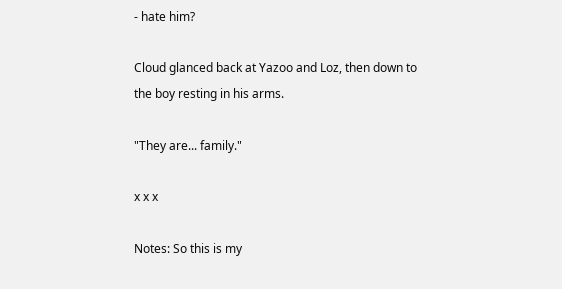- hate him?

Cloud glanced back at Yazoo and Loz, then down to the boy resting in his arms.

"They are... family."

x x x

Notes: So this is my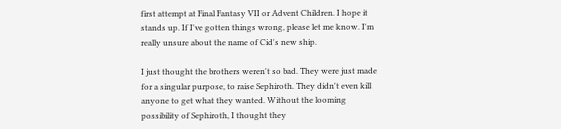first attempt at Final Fantasy VII or Advent Children. I hope it stands up. If I've gotten things wrong, please let me know. I'm really unsure about the name of Cid's new ship.

I just thought the brothers weren't so bad. They were just made for a singular purpose, to raise Sephiroth. They didn't even kill anyone to get what they wanted. Without the looming possibility of Sephiroth, I thought they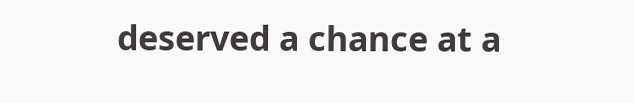deserved a chance at a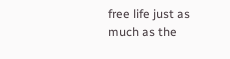free life just as much as the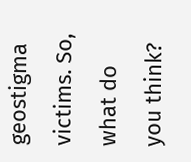geostigma victims. So, what do you think?